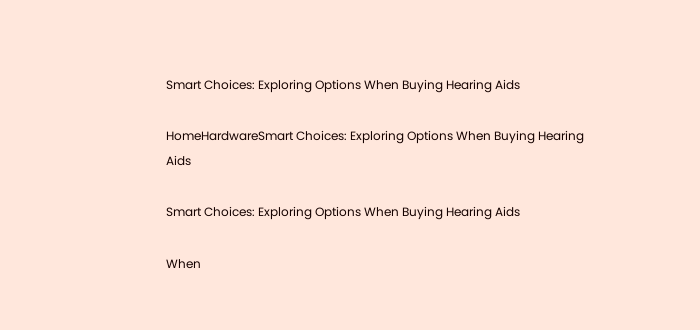Smart Choices: Exploring Options When Buying Hearing Aids

HomeHardwareSmart Choices: Exploring Options When Buying Hearing Aids

Smart Choices: Exploring Options When Buying Hearing Aids

When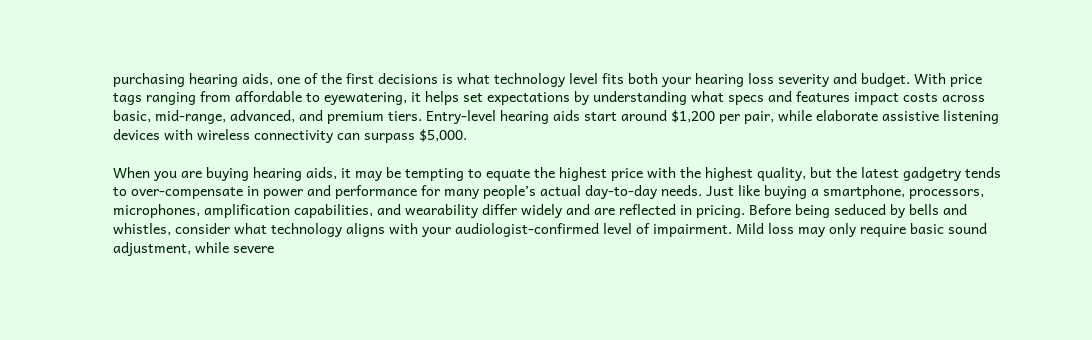purchasing hearing aids, one of the first decisions is what technology level fits both your hearing loss severity and budget. With price tags ranging from affordable to eyewatering, it helps set expectations by understanding what specs and features impact costs across basic, mid-range, advanced, and premium tiers. Entry-level hearing aids start around $1,200 per pair, while elaborate assistive listening devices with wireless connectivity can surpass $5,000.

When you are buying hearing aids, it may be tempting to equate the highest price with the highest quality, but the latest gadgetry tends to over-compensate in power and performance for many people’s actual day-to-day needs. Just like buying a smartphone, processors, microphones, amplification capabilities, and wearability differ widely and are reflected in pricing. Before being seduced by bells and whistles, consider what technology aligns with your audiologist-confirmed level of impairment. Mild loss may only require basic sound adjustment, while severe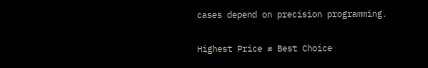cases depend on precision programming.

Highest Price ≠ Best Choice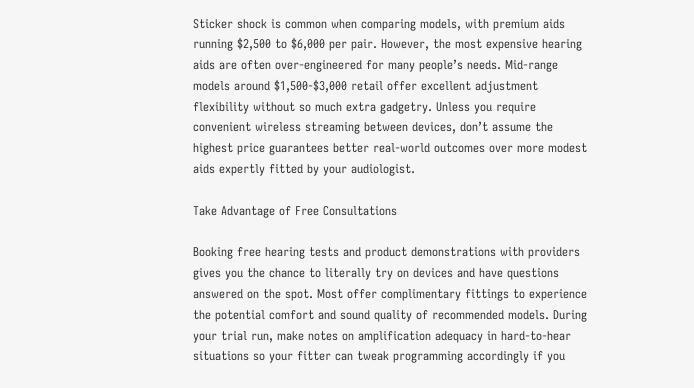Sticker shock is common when comparing models, with premium aids running $2,500 to $6,000 per pair. However, the most expensive hearing aids are often over-engineered for many people’s needs. Mid-range models around $1,500-$3,000 retail offer excellent adjustment flexibility without so much extra gadgetry. Unless you require convenient wireless streaming between devices, don’t assume the highest price guarantees better real-world outcomes over more modest aids expertly fitted by your audiologist.

Take Advantage of Free Consultations

Booking free hearing tests and product demonstrations with providers gives you the chance to literally try on devices and have questions answered on the spot. Most offer complimentary fittings to experience the potential comfort and sound quality of recommended models. During your trial run, make notes on amplification adequacy in hard-to-hear situations so your fitter can tweak programming accordingly if you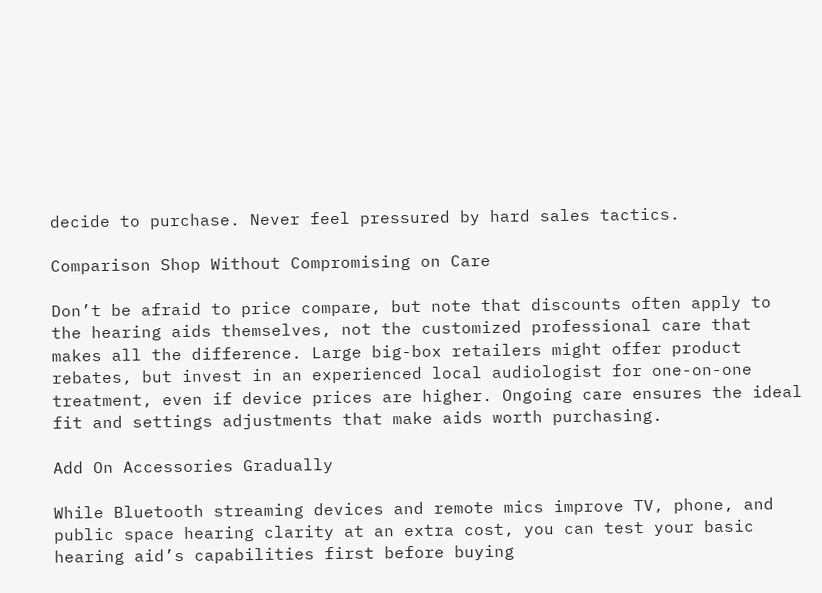decide to purchase. Never feel pressured by hard sales tactics.

Comparison Shop Without Compromising on Care

Don’t be afraid to price compare, but note that discounts often apply to the hearing aids themselves, not the customized professional care that makes all the difference. Large big-box retailers might offer product rebates, but invest in an experienced local audiologist for one-on-one treatment, even if device prices are higher. Ongoing care ensures the ideal fit and settings adjustments that make aids worth purchasing.

Add On Accessories Gradually

While Bluetooth streaming devices and remote mics improve TV, phone, and public space hearing clarity at an extra cost, you can test your basic hearing aid’s capabilities first before buying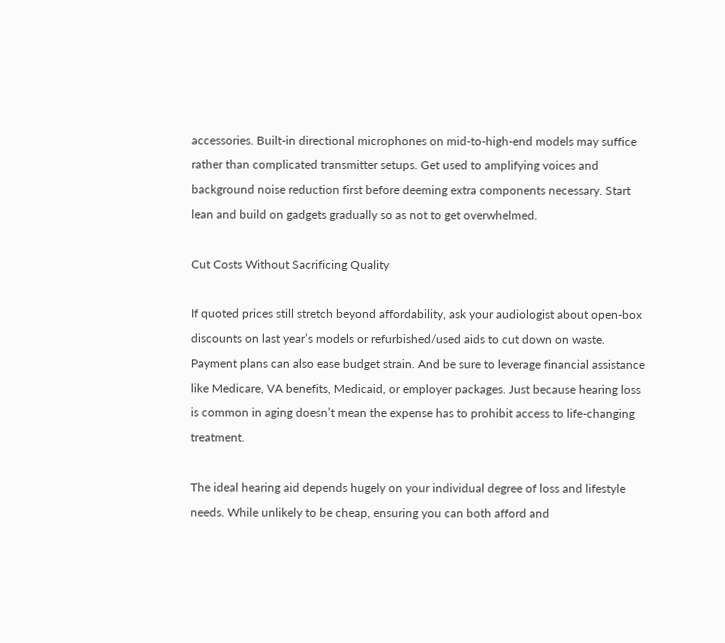accessories. Built-in directional microphones on mid-to-high-end models may suffice rather than complicated transmitter setups. Get used to amplifying voices and background noise reduction first before deeming extra components necessary. Start lean and build on gadgets gradually so as not to get overwhelmed.

Cut Costs Without Sacrificing Quality

If quoted prices still stretch beyond affordability, ask your audiologist about open-box discounts on last year’s models or refurbished/used aids to cut down on waste. Payment plans can also ease budget strain. And be sure to leverage financial assistance like Medicare, VA benefits, Medicaid, or employer packages. Just because hearing loss is common in aging doesn’t mean the expense has to prohibit access to life-changing treatment.

The ideal hearing aid depends hugely on your individual degree of loss and lifestyle needs. While unlikely to be cheap, ensuring you can both afford and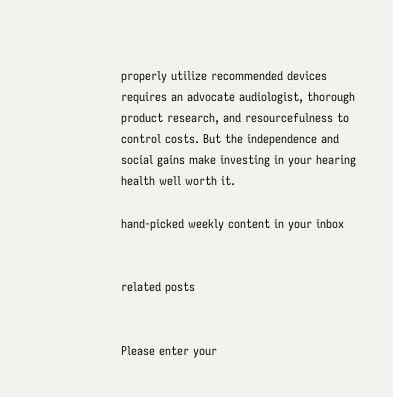properly utilize recommended devices requires an advocate audiologist, thorough product research, and resourcefulness to control costs. But the independence and social gains make investing in your hearing health well worth it.

hand-picked weekly content in your inbox


related posts


Please enter your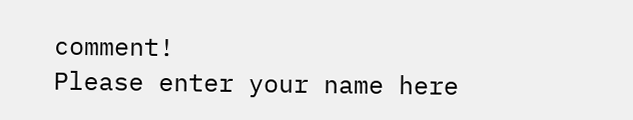comment!
Please enter your name here